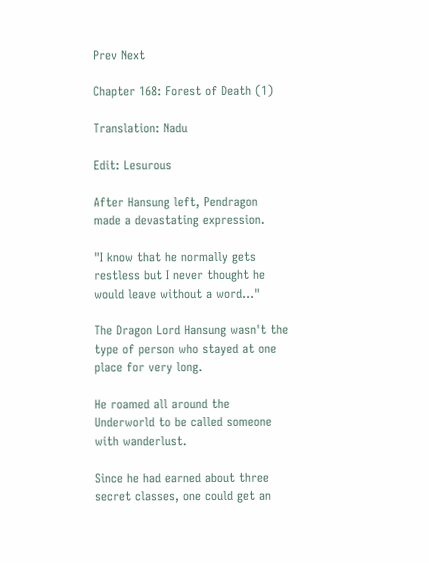Prev Next

Chapter 168: Forest of Death (1)

Translation: Nadu

Edit: Lesurous

After Hansung left, Pendragon made a devastating expression.

"I know that he normally gets restless but I never thought he would leave without a word…"

The Dragon Lord Hansung wasn't the type of person who stayed at one place for very long.

He roamed all around the Underworld to be called someone with wanderlust.

Since he had earned about three secret classes, one could get an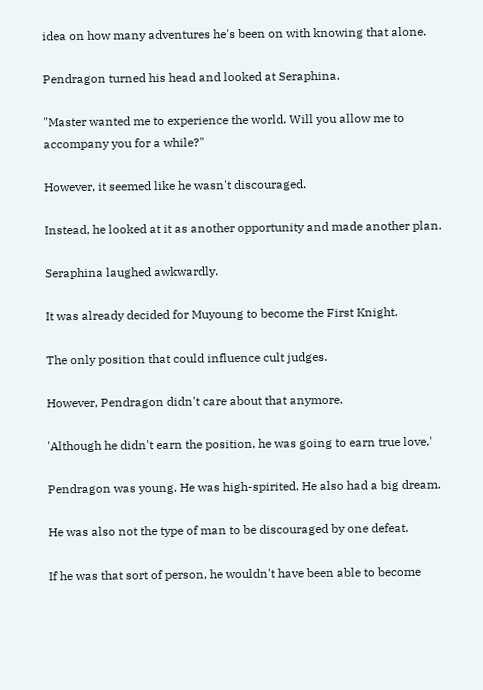idea on how many adventures he's been on with knowing that alone.

Pendragon turned his head and looked at Seraphina.

"Master wanted me to experience the world. Will you allow me to accompany you for a while?"

However, it seemed like he wasn't discouraged.

Instead, he looked at it as another opportunity and made another plan.

Seraphina laughed awkwardly.

It was already decided for Muyoung to become the First Knight.

The only position that could influence cult judges.

However, Pendragon didn't care about that anymore.

'Although he didn't earn the position, he was going to earn true love.'

Pendragon was young. He was high-spirited. He also had a big dream.

He was also not the type of man to be discouraged by one defeat.

If he was that sort of person, he wouldn't have been able to become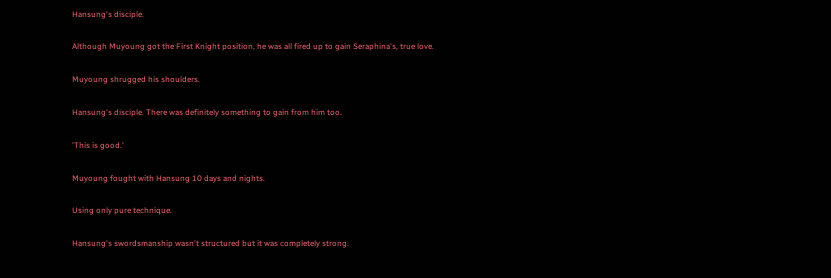Hansung's disciple.

Although Muyoung got the First Knight position, he was all fired up to gain Seraphina's, true love.

Muyoung shrugged his shoulders.

Hansung's disciple. There was definitely something to gain from him too.

'This is good.'

Muyoung fought with Hansung 10 days and nights.

Using only pure technique.

Hansung's swordsmanship wasn't structured but it was completely strong.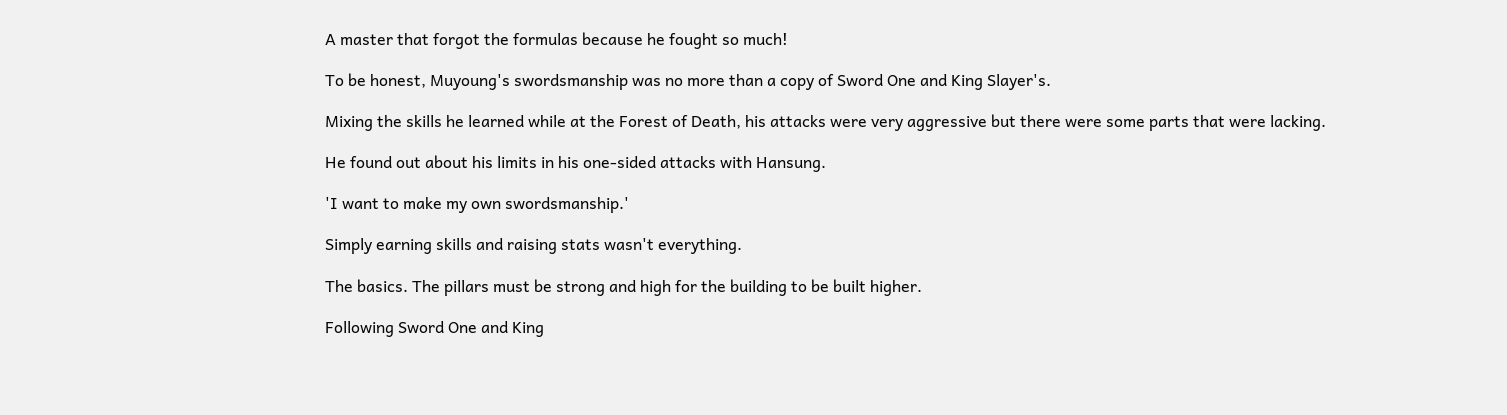A master that forgot the formulas because he fought so much!

To be honest, Muyoung's swordsmanship was no more than a copy of Sword One and King Slayer's.

Mixing the skills he learned while at the Forest of Death, his attacks were very aggressive but there were some parts that were lacking.

He found out about his limits in his one-sided attacks with Hansung.

'I want to make my own swordsmanship.'

Simply earning skills and raising stats wasn't everything.

The basics. The pillars must be strong and high for the building to be built higher.

Following Sword One and King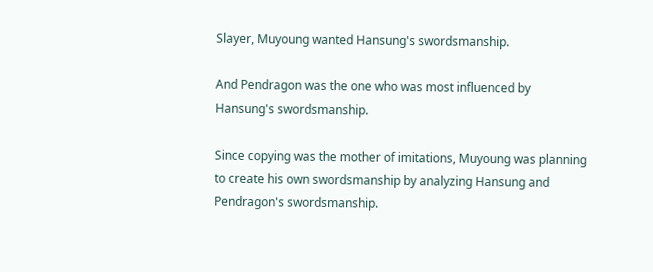Slayer, Muyoung wanted Hansung's swordsmanship.

And Pendragon was the one who was most influenced by Hansung's swordsmanship.

Since copying was the mother of imitations, Muyoung was planning to create his own swordsmanship by analyzing Hansung and Pendragon's swordsmanship.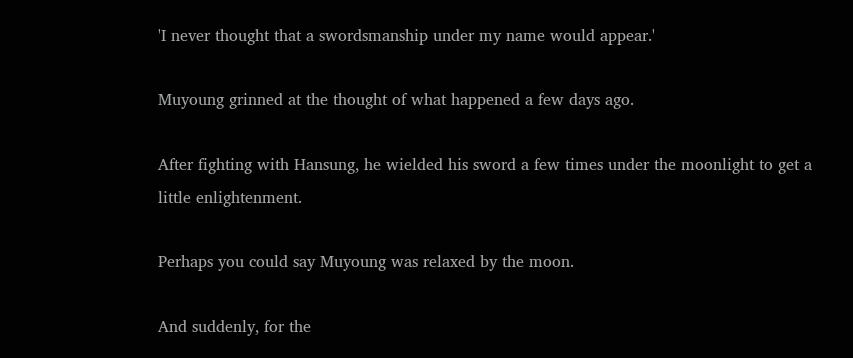'I never thought that a swordsmanship under my name would appear.'

Muyoung grinned at the thought of what happened a few days ago.

After fighting with Hansung, he wielded his sword a few times under the moonlight to get a little enlightenment.

Perhaps you could say Muyoung was relaxed by the moon.

And suddenly, for the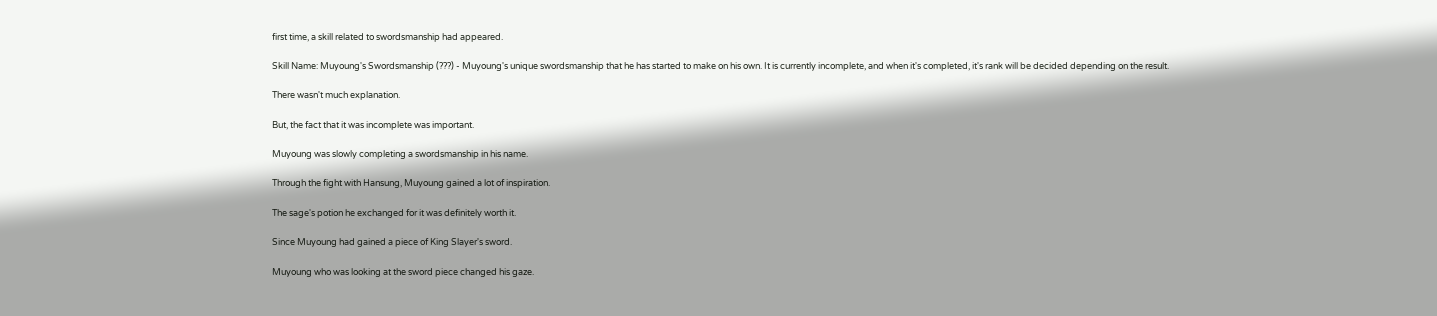first time, a skill related to swordsmanship had appeared.

Skill Name: Muyoung's Swordsmanship (???) - Muyoung's unique swordsmanship that he has started to make on his own. It is currently incomplete, and when it's completed, it's rank will be decided depending on the result.

There wasn't much explanation.

But, the fact that it was incomplete was important.

Muyoung was slowly completing a swordsmanship in his name.

Through the fight with Hansung, Muyoung gained a lot of inspiration.

The sage's potion he exchanged for it was definitely worth it.

Since Muyoung had gained a piece of King Slayer's sword.

Muyoung who was looking at the sword piece changed his gaze.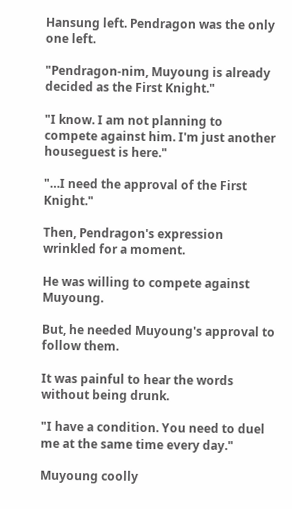Hansung left. Pendragon was the only one left.

"Pendragon-nim, Muyoung is already decided as the First Knight."

"I know. I am not planning to compete against him. I'm just another houseguest is here."

"…I need the approval of the First Knight."

Then, Pendragon's expression wrinkled for a moment.

He was willing to compete against Muyoung.

But, he needed Muyoung's approval to follow them.

It was painful to hear the words without being drunk.

"I have a condition. You need to duel me at the same time every day."

Muyoung coolly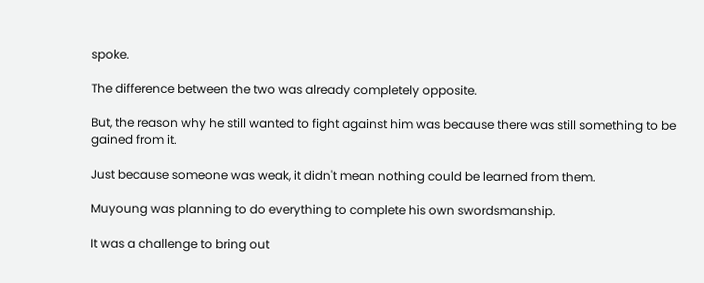spoke.

The difference between the two was already completely opposite.

But, the reason why he still wanted to fight against him was because there was still something to be gained from it.

Just because someone was weak, it didn't mean nothing could be learned from them.

Muyoung was planning to do everything to complete his own swordsmanship.

It was a challenge to bring out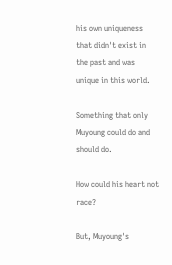his own uniqueness that didn't exist in the past and was unique in this world.

Something that only Muyoung could do and should do.

How could his heart not race?

But, Muyoung's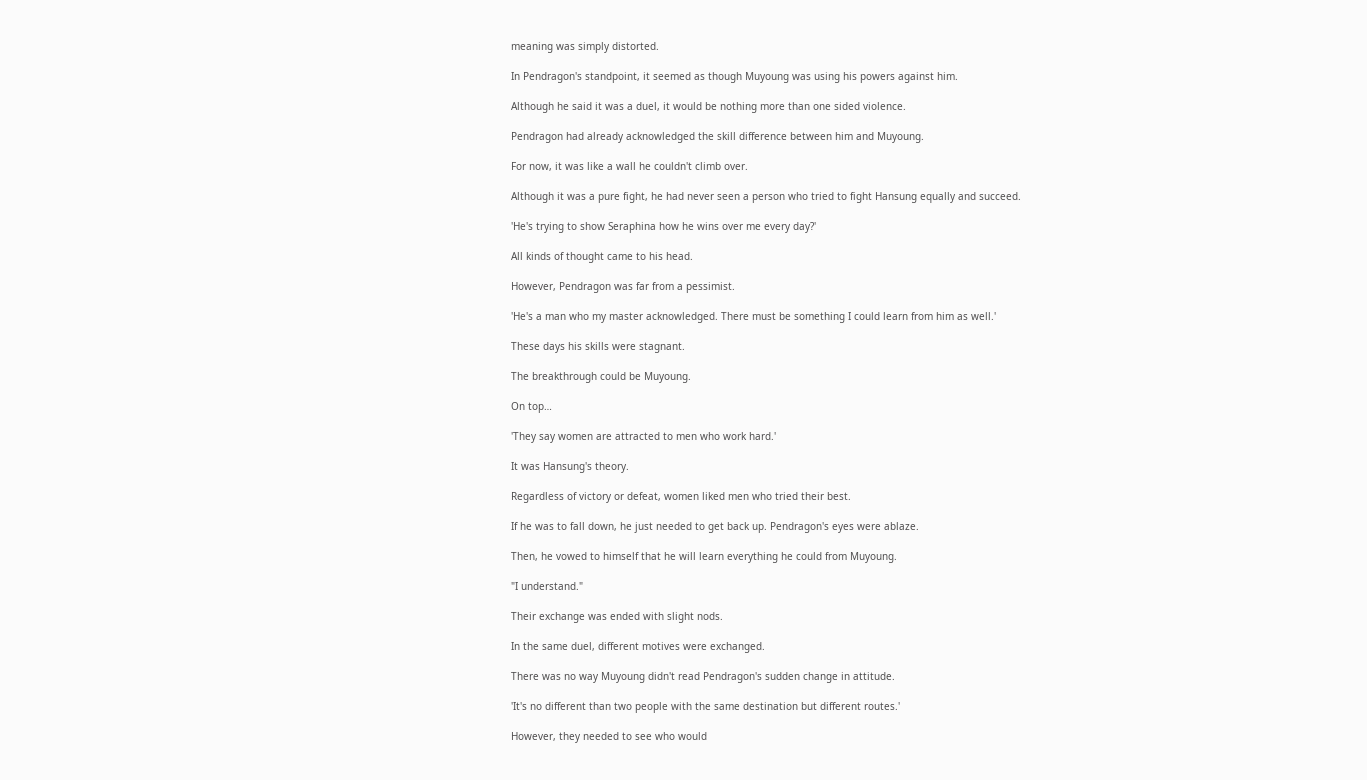meaning was simply distorted.

In Pendragon's standpoint, it seemed as though Muyoung was using his powers against him.

Although he said it was a duel, it would be nothing more than one sided violence.

Pendragon had already acknowledged the skill difference between him and Muyoung.

For now, it was like a wall he couldn't climb over.

Although it was a pure fight, he had never seen a person who tried to fight Hansung equally and succeed.

'He's trying to show Seraphina how he wins over me every day?'

All kinds of thought came to his head.

However, Pendragon was far from a pessimist.

'He's a man who my master acknowledged. There must be something I could learn from him as well.'

These days his skills were stagnant.

The breakthrough could be Muyoung.

On top…

'They say women are attracted to men who work hard.'

It was Hansung's theory.

Regardless of victory or defeat, women liked men who tried their best.

If he was to fall down, he just needed to get back up. Pendragon's eyes were ablaze.

Then, he vowed to himself that he will learn everything he could from Muyoung.

"I understand."

Their exchange was ended with slight nods.

In the same duel, different motives were exchanged.

There was no way Muyoung didn't read Pendragon's sudden change in attitude.

'It's no different than two people with the same destination but different routes.'

However, they needed to see who would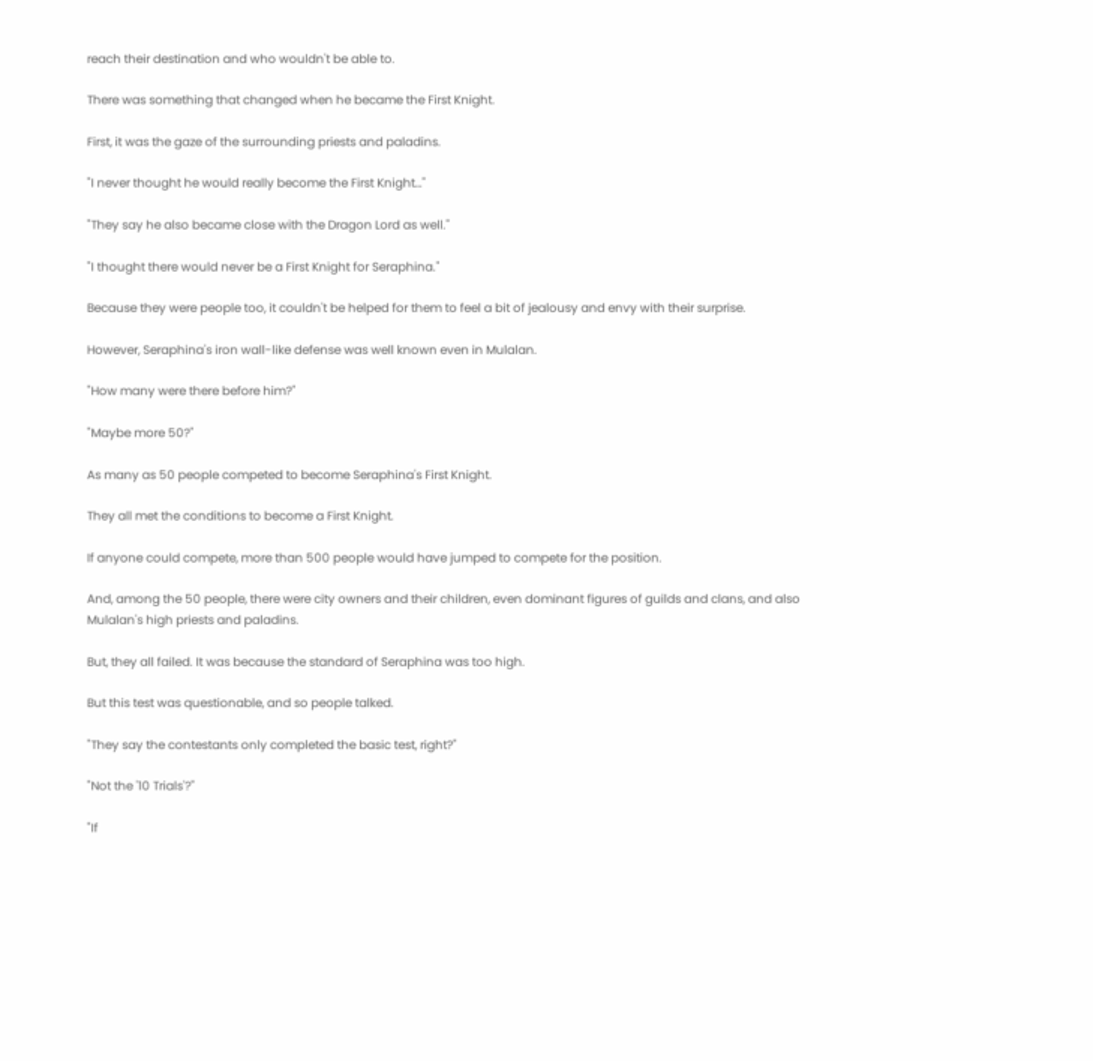reach their destination and who wouldn't be able to.

There was something that changed when he became the First Knight.

First, it was the gaze of the surrounding priests and paladins.

"I never thought he would really become the First Knight…"

"They say he also became close with the Dragon Lord as well."

"I thought there would never be a First Knight for Seraphina."

Because they were people too, it couldn't be helped for them to feel a bit of jealousy and envy with their surprise.

However, Seraphina's iron wall-like defense was well known even in Mulalan.

"How many were there before him?"

"Maybe more 50?"

As many as 50 people competed to become Seraphina's First Knight.

They all met the conditions to become a First Knight.

If anyone could compete, more than 500 people would have jumped to compete for the position.

And, among the 50 people, there were city owners and their children, even dominant figures of guilds and clans, and also Mulalan's high priests and paladins.

But, they all failed. It was because the standard of Seraphina was too high.

But this test was questionable, and so people talked.

"They say the contestants only completed the basic test, right?"

"Not the '10 Trials'?"

"If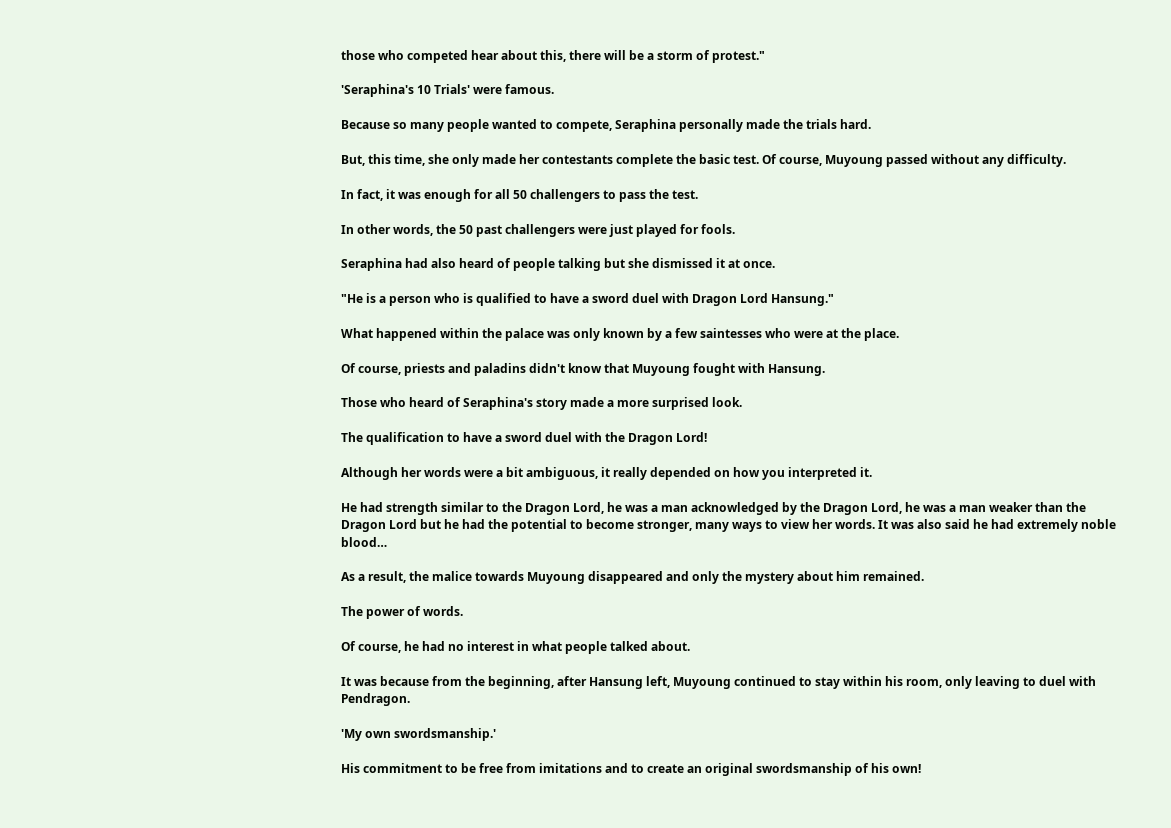those who competed hear about this, there will be a storm of protest."

'Seraphina's 10 Trials' were famous.

Because so many people wanted to compete, Seraphina personally made the trials hard.

But, this time, she only made her contestants complete the basic test. Of course, Muyoung passed without any difficulty.

In fact, it was enough for all 50 challengers to pass the test.

In other words, the 50 past challengers were just played for fools.

Seraphina had also heard of people talking but she dismissed it at once.

"He is a person who is qualified to have a sword duel with Dragon Lord Hansung."

What happened within the palace was only known by a few saintesses who were at the place.

Of course, priests and paladins didn't know that Muyoung fought with Hansung.

Those who heard of Seraphina's story made a more surprised look.

The qualification to have a sword duel with the Dragon Lord!

Although her words were a bit ambiguous, it really depended on how you interpreted it.

He had strength similar to the Dragon Lord, he was a man acknowledged by the Dragon Lord, he was a man weaker than the Dragon Lord but he had the potential to become stronger, many ways to view her words. It was also said he had extremely noble blood…

As a result, the malice towards Muyoung disappeared and only the mystery about him remained.

The power of words.

Of course, he had no interest in what people talked about.

It was because from the beginning, after Hansung left, Muyoung continued to stay within his room, only leaving to duel with Pendragon.

'My own swordsmanship.'

His commitment to be free from imitations and to create an original swordsmanship of his own!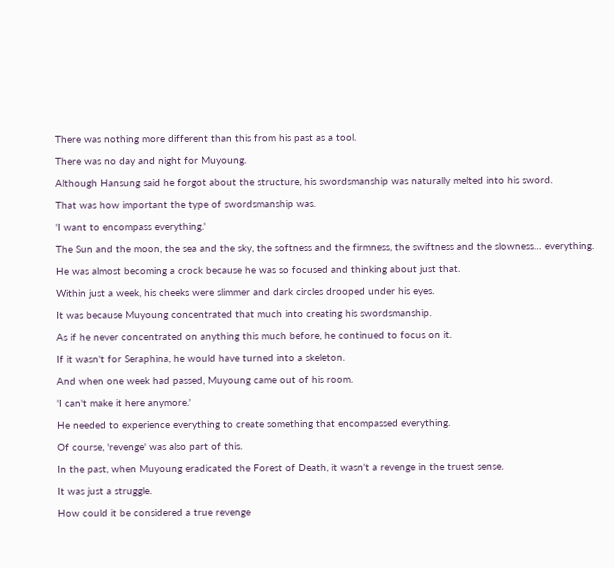There was nothing more different than this from his past as a tool.

There was no day and night for Muyoung.

Although Hansung said he forgot about the structure, his swordsmanship was naturally melted into his sword.

That was how important the type of swordsmanship was.

'I want to encompass everything.'

The Sun and the moon, the sea and the sky, the softness and the firmness, the swiftness and the slowness… everything.

He was almost becoming a crock because he was so focused and thinking about just that.

Within just a week, his cheeks were slimmer and dark circles drooped under his eyes.

It was because Muyoung concentrated that much into creating his swordsmanship.

As if he never concentrated on anything this much before, he continued to focus on it.

If it wasn't for Seraphina, he would have turned into a skeleton.

And when one week had passed, Muyoung came out of his room.

'I can't make it here anymore.'

He needed to experience everything to create something that encompassed everything.

Of course, 'revenge' was also part of this.

In the past, when Muyoung eradicated the Forest of Death, it wasn't a revenge in the truest sense.

It was just a struggle.

How could it be considered a true revenge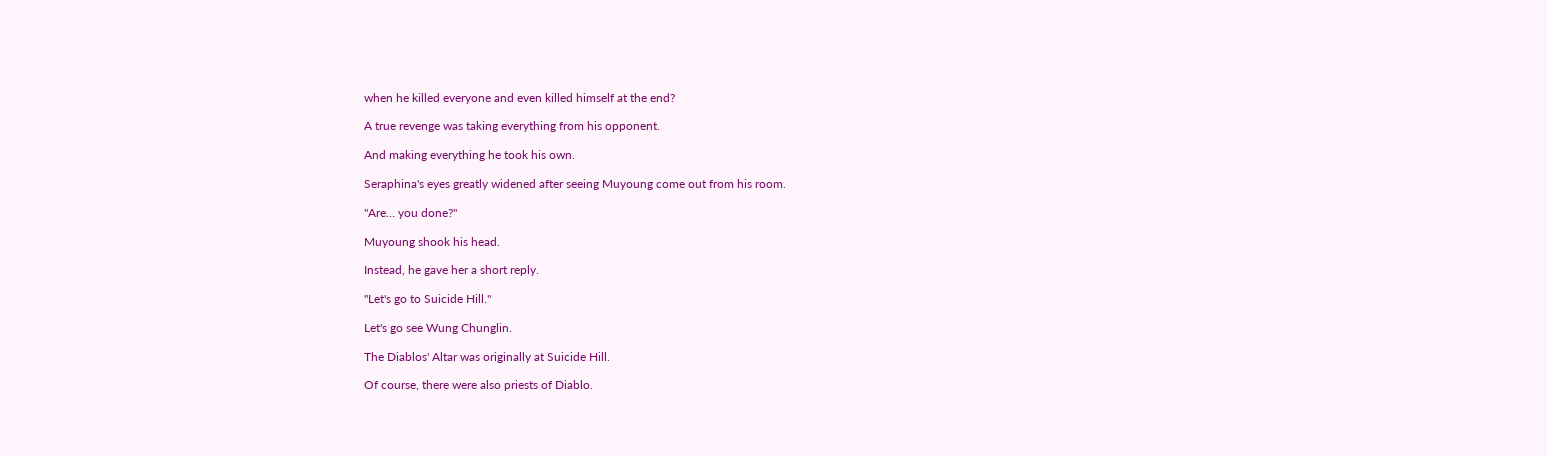when he killed everyone and even killed himself at the end?

A true revenge was taking everything from his opponent.

And making everything he took his own.

Seraphina's eyes greatly widened after seeing Muyoung come out from his room.

"Are… you done?"

Muyoung shook his head.

Instead, he gave her a short reply.

"Let's go to Suicide Hill."

Let's go see Wung Chunglin.

The Diablos' Altar was originally at Suicide Hill.

Of course, there were also priests of Diablo.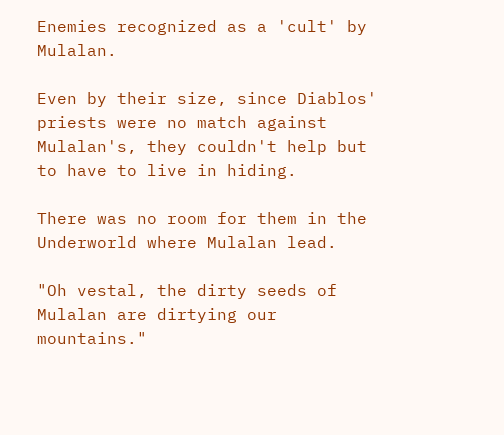Enemies recognized as a 'cult' by Mulalan.

Even by their size, since Diablos' priests were no match against Mulalan's, they couldn't help but to have to live in hiding.

There was no room for them in the Underworld where Mulalan lead.

"Oh vestal, the dirty seeds of Mulalan are dirtying our mountains."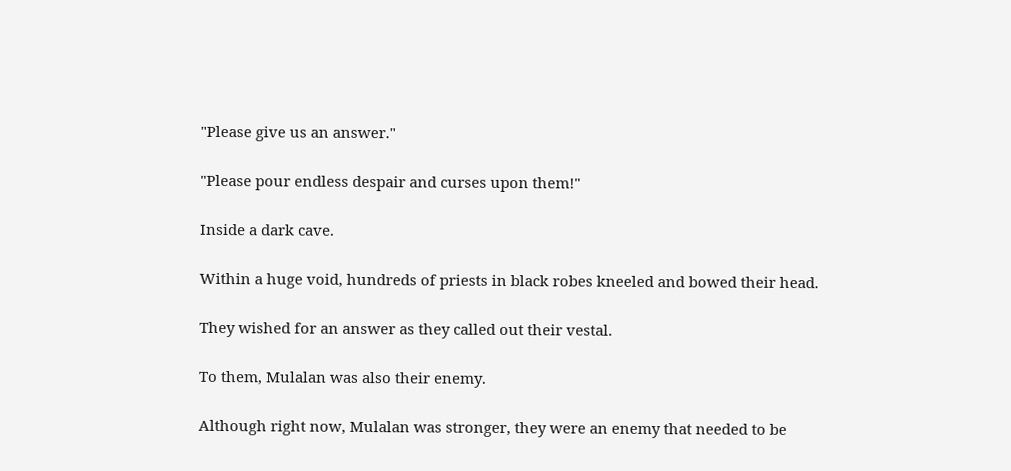"Please give us an answer."

"Please pour endless despair and curses upon them!"

Inside a dark cave.

Within a huge void, hundreds of priests in black robes kneeled and bowed their head.

They wished for an answer as they called out their vestal.

To them, Mulalan was also their enemy.

Although right now, Mulalan was stronger, they were an enemy that needed to be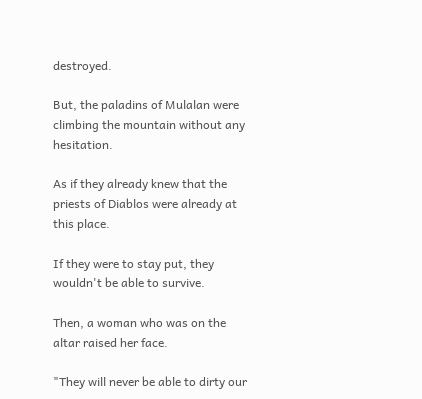destroyed.

But, the paladins of Mulalan were climbing the mountain without any hesitation.

As if they already knew that the priests of Diablos were already at this place.

If they were to stay put, they wouldn't be able to survive.

Then, a woman who was on the altar raised her face.

"They will never be able to dirty our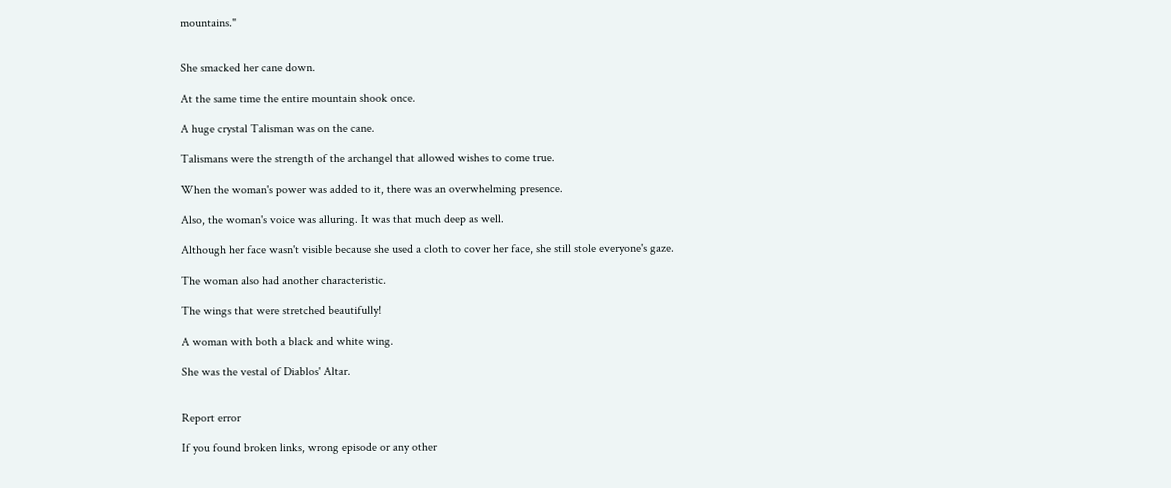mountains."


She smacked her cane down.

At the same time the entire mountain shook once.

A huge crystal Talisman was on the cane.

Talismans were the strength of the archangel that allowed wishes to come true.

When the woman's power was added to it, there was an overwhelming presence.

Also, the woman's voice was alluring. It was that much deep as well.

Although her face wasn't visible because she used a cloth to cover her face, she still stole everyone's gaze.

The woman also had another characteristic.

The wings that were stretched beautifully!

A woman with both a black and white wing.

She was the vestal of Diablos' Altar.


Report error

If you found broken links, wrong episode or any other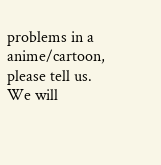problems in a anime/cartoon, please tell us. We will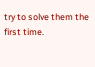try to solve them the first time.